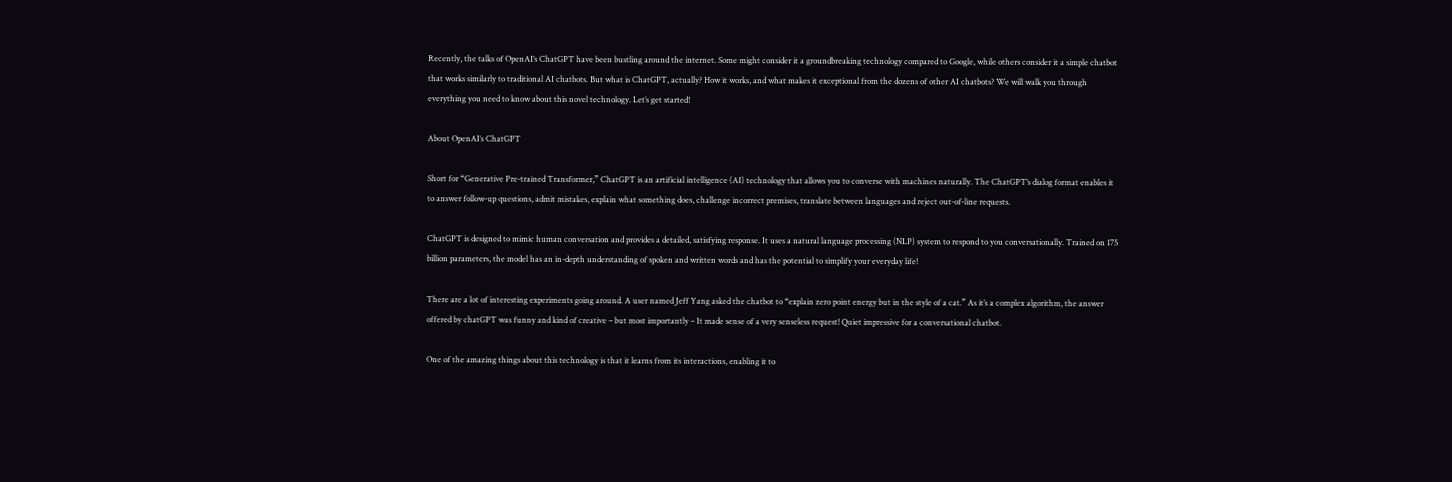Recently, the talks of OpenAI’s ChatGPT have been bustling around the internet. Some might consider it a groundbreaking technology compared to Google, while others consider it a simple chatbot that works similarly to traditional AI chatbots. But what is ChatGPT, actually? How it works, and what makes it exceptional from the dozens of other AI chatbots? We will walk you through everything you need to know about this novel technology. Let’s get started!

About OpenAI’s ChatGPT

Short for “Generative Pre-trained Transformer,” ChatGPT is an artificial intelligence (AI) technology that allows you to converse with machines naturally. The ChatGPT’s dialog format enables it to answer follow-up questions, admit mistakes, explain what something does, challenge incorrect premises, translate between languages and reject out-of-line requests.

ChatGPT is designed to mimic human conversation and provides a detailed, satisfying response. It uses a natural language processing (NLP) system to respond to you conversationally. Trained on 175 billion parameters, the model has an in-depth understanding of spoken and written words and has the potential to simplify your everyday life!

There are a lot of interesting experiments going around. A user named Jeff Yang asked the chatbot to “explain zero point energy but in the style of a cat.” As it’s a complex algorithm, the answer offered by chatGPT was funny and kind of creative – but most importantly – It made sense of a very senseless request! Quiet impressive for a conversational chatbot.

One of the amazing things about this technology is that it learns from its interactions, enabling it to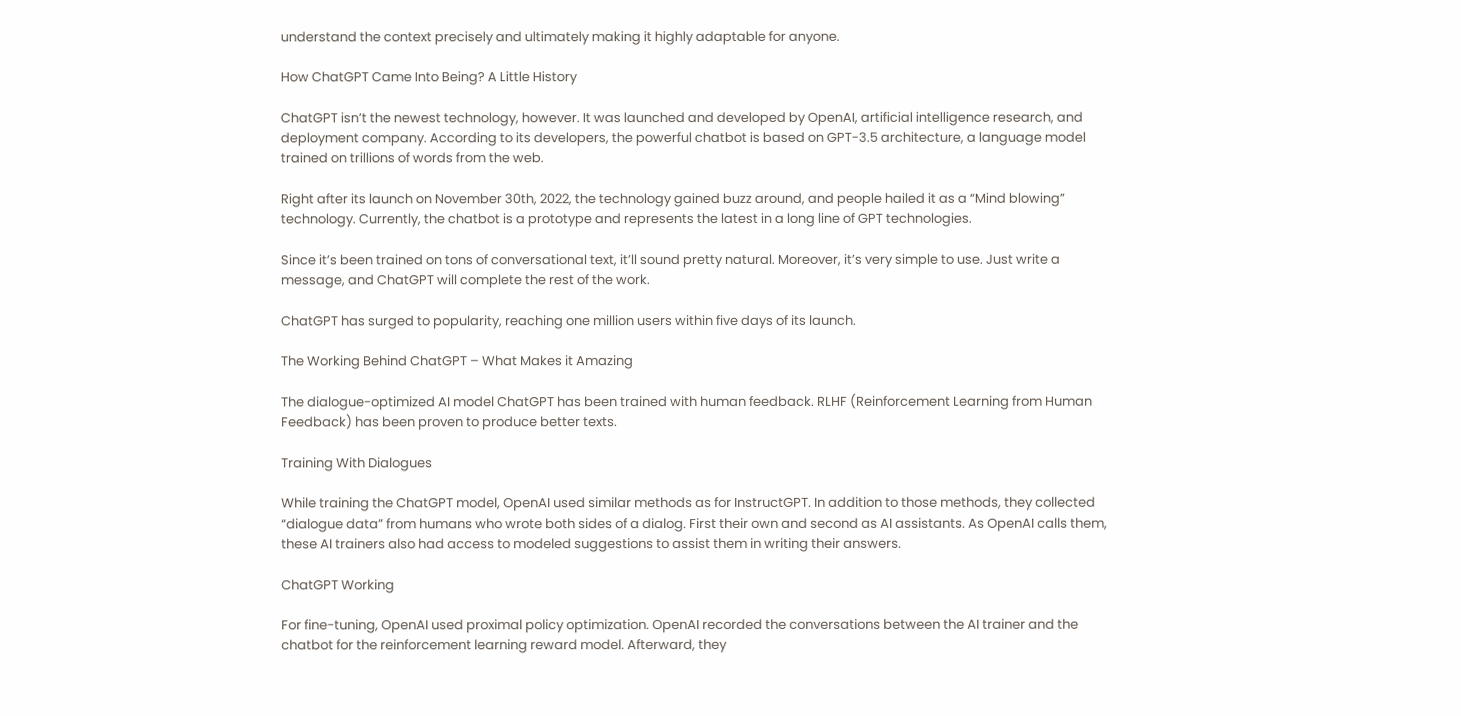understand the context precisely and ultimately making it highly adaptable for anyone.

How ChatGPT Came Into Being? A Little History

ChatGPT isn’t the newest technology, however. It was launched and developed by OpenAI, artificial intelligence research, and deployment company. According to its developers, the powerful chatbot is based on GPT-3.5 architecture, a language model trained on trillions of words from the web.

Right after its launch on November 30th, 2022, the technology gained buzz around, and people hailed it as a “Mind blowing” technology. Currently, the chatbot is a prototype and represents the latest in a long line of GPT technologies.

Since it’s been trained on tons of conversational text, it’ll sound pretty natural. Moreover, it’s very simple to use. Just write a message, and ChatGPT will complete the rest of the work.

ChatGPT has surged to popularity, reaching one million users within five days of its launch.

The Working Behind ChatGPT – What Makes it Amazing

The dialogue-optimized AI model ChatGPT has been trained with human feedback. RLHF (Reinforcement Learning from Human Feedback) has been proven to produce better texts.

Training With Dialogues

While training the ChatGPT model, OpenAI used similar methods as for InstructGPT. In addition to those methods, they collected “dialogue data” from humans who wrote both sides of a dialog. First their own and second as AI assistants. As OpenAI calls them, these AI trainers also had access to modeled suggestions to assist them in writing their answers.

ChatGPT Working

For fine-tuning, OpenAI used proximal policy optimization. OpenAI recorded the conversations between the AI trainer and the chatbot for the reinforcement learning reward model. Afterward, they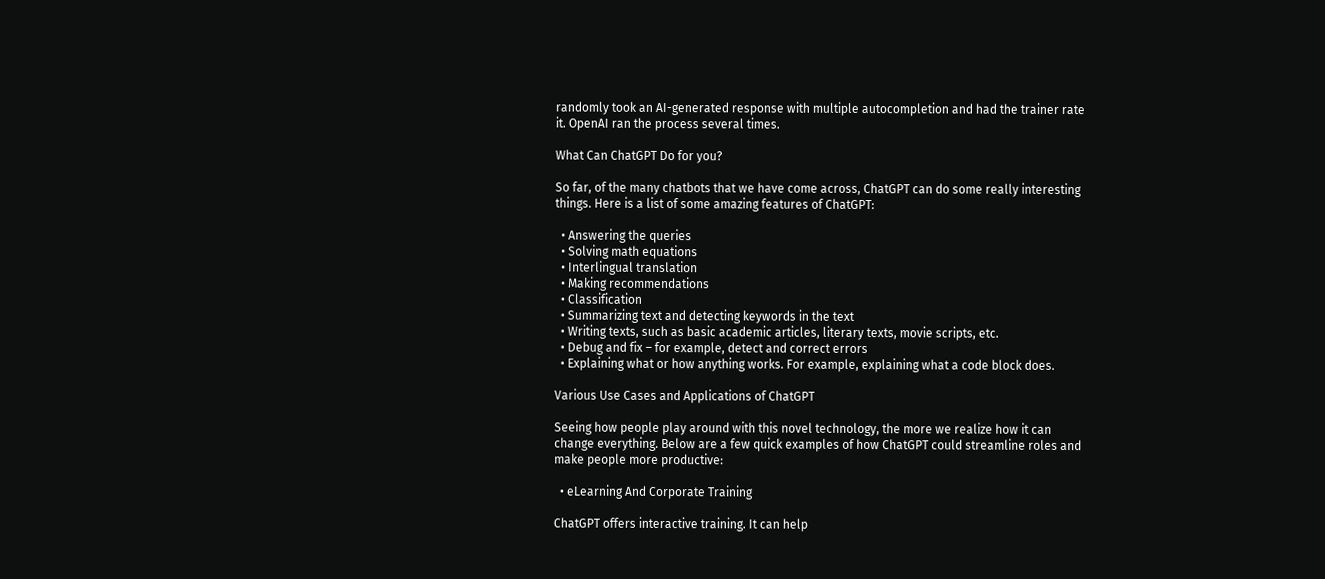randomly took an AI-generated response with multiple autocompletion and had the trainer rate it. OpenAI ran the process several times.

What Can ChatGPT Do for you?

So far, of the many chatbots that we have come across, ChatGPT can do some really interesting things. Here is a list of some amazing features of ChatGPT:

  • Answering the queries
  • Solving math equations
  • Interlingual translation
  • Making recommendations
  • Classification
  • Summarizing text and detecting keywords in the text
  • Writing texts, such as basic academic articles, literary texts, movie scripts, etc.
  • Debug and fix – for example, detect and correct errors
  • Explaining what or how anything works. For example, explaining what a code block does.

Various Use Cases and Applications of ChatGPT

Seeing how people play around with this novel technology, the more we realize how it can change everything. Below are a few quick examples of how ChatGPT could streamline roles and make people more productive:

  • eLearning And Corporate Training

ChatGPT offers interactive training. It can help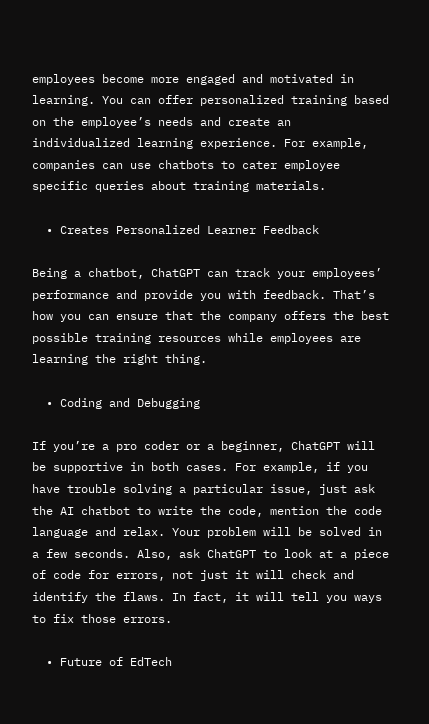employees become more engaged and motivated in learning. You can offer personalized training based on the employee’s needs and create an individualized learning experience. For example, companies can use chatbots to cater employee specific queries about training materials.

  • Creates Personalized Learner Feedback

Being a chatbot, ChatGPT can track your employees’ performance and provide you with feedback. That’s how you can ensure that the company offers the best possible training resources while employees are learning the right thing.

  • Coding and Debugging

If you’re a pro coder or a beginner, ChatGPT will be supportive in both cases. For example, if you have trouble solving a particular issue, just ask the AI chatbot to write the code, mention the code language and relax. Your problem will be solved in a few seconds. Also, ask ChatGPT to look at a piece of code for errors, not just it will check and identify the flaws. In fact, it will tell you ways to fix those errors.

  • Future of EdTech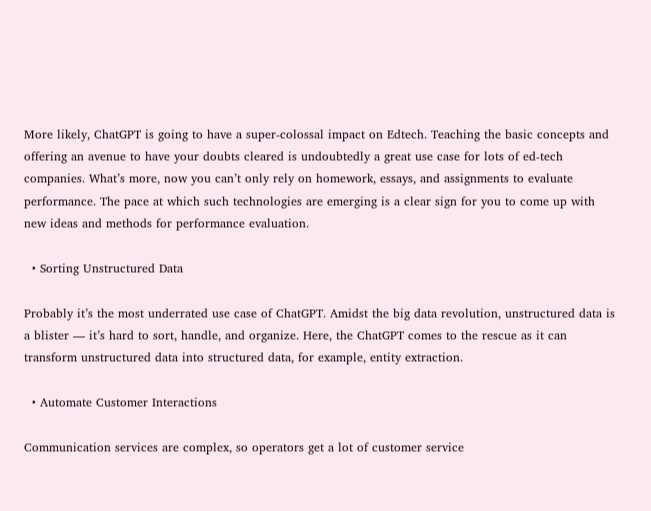More likely, ChatGPT is going to have a super-colossal impact on Edtech. Teaching the basic concepts and offering an avenue to have your doubts cleared is undoubtedly a great use case for lots of ed-tech companies. What’s more, now you can’t only rely on homework, essays, and assignments to evaluate performance. The pace at which such technologies are emerging is a clear sign for you to come up with new ideas and methods for performance evaluation.

  • Sorting Unstructured Data

Probably it’s the most underrated use case of ChatGPT. Amidst the big data revolution, unstructured data is a blister — it’s hard to sort, handle, and organize. Here, the ChatGPT comes to the rescue as it can transform unstructured data into structured data, for example, entity extraction.

  • Automate Customer Interactions

Communication services are complex, so operators get a lot of customer service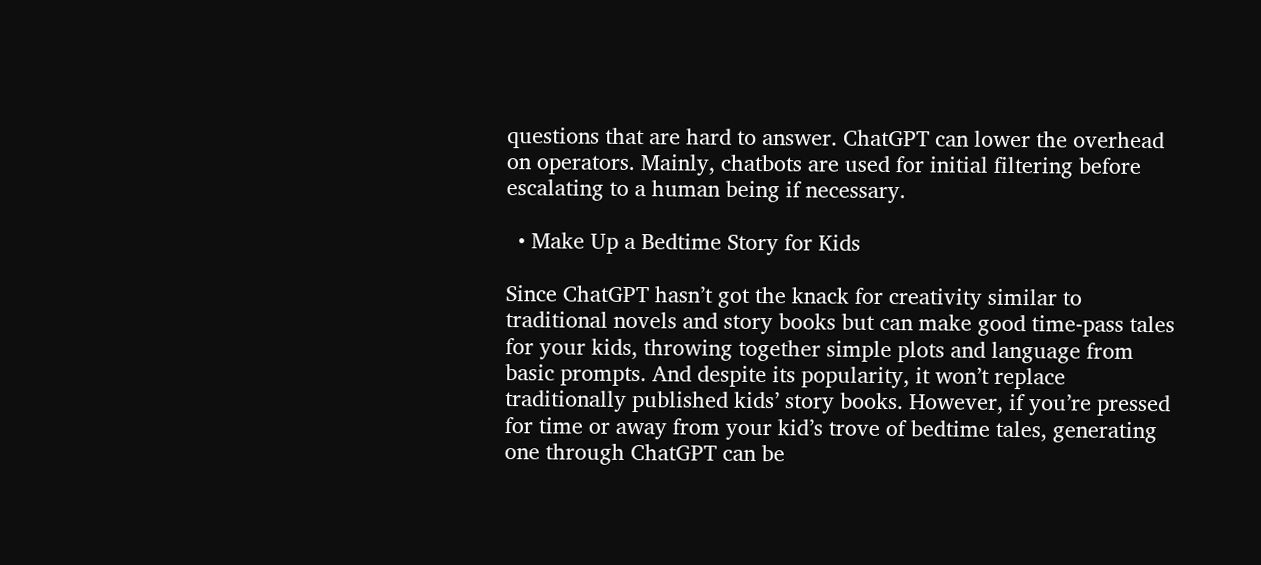questions that are hard to answer. ChatGPT can lower the overhead on operators. Mainly, chatbots are used for initial filtering before escalating to a human being if necessary.

  • Make Up a Bedtime Story for Kids

Since ChatGPT hasn’t got the knack for creativity similar to traditional novels and story books but can make good time-pass tales for your kids, throwing together simple plots and language from basic prompts. And despite its popularity, it won’t replace traditionally published kids’ story books. However, if you’re pressed for time or away from your kid’s trove of bedtime tales, generating one through ChatGPT can be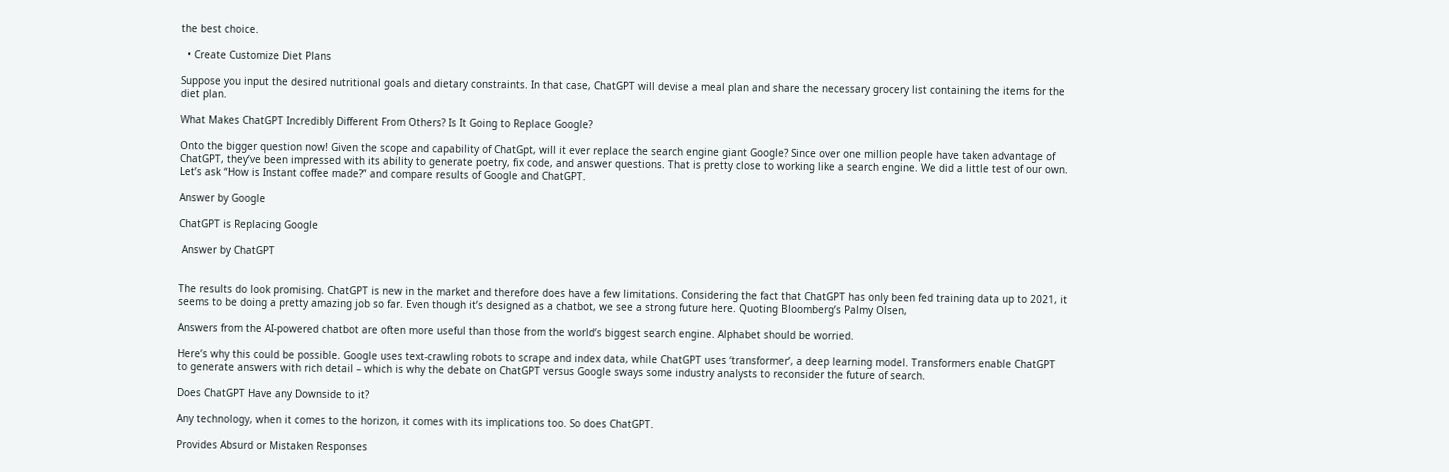the best choice.

  • Create Customize Diet Plans

Suppose you input the desired nutritional goals and dietary constraints. In that case, ChatGPT will devise a meal plan and share the necessary grocery list containing the items for the diet plan.

What Makes ChatGPT Incredibly Different From Others? Is It Going to Replace Google?

Onto the bigger question now! Given the scope and capability of ChatGpt, will it ever replace the search engine giant Google? Since over one million people have taken advantage of ChatGPT, they’ve been impressed with its ability to generate poetry, fix code, and answer questions. That is pretty close to working like a search engine. We did a little test of our own. Let’s ask “How is Instant coffee made?” and compare results of Google and ChatGPT.

Answer by Google

ChatGPT is Replacing Google

 Answer by ChatGPT


The results do look promising. ChatGPT is new in the market and therefore does have a few limitations. Considering the fact that ChatGPT has only been fed training data up to 2021, it seems to be doing a pretty amazing job so far. Even though it’s designed as a chatbot, we see a strong future here. Quoting Bloomberg’s Palmy Olsen,

Answers from the AI-powered chatbot are often more useful than those from the world’s biggest search engine. Alphabet should be worried.

Here’s why this could be possible. Google uses text-crawling robots to scrape and index data, while ChatGPT uses ‘transformer’, a deep learning model. Transformers enable ChatGPT to generate answers with rich detail – which is why the debate on ChatGPT versus Google sways some industry analysts to reconsider the future of search.

Does ChatGPT Have any Downside to it?

Any technology, when it comes to the horizon, it comes with its implications too. So does ChatGPT.

Provides Absurd or Mistaken Responses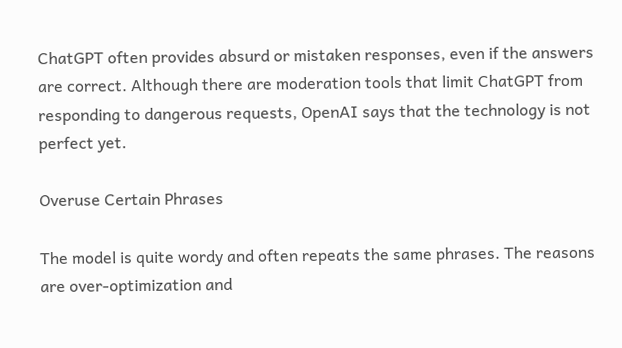ChatGPT often provides absurd or mistaken responses, even if the answers are correct. Although there are moderation tools that limit ChatGPT from responding to dangerous requests, OpenAI says that the technology is not perfect yet.

Overuse Certain Phrases

The model is quite wordy and often repeats the same phrases. The reasons are over-optimization and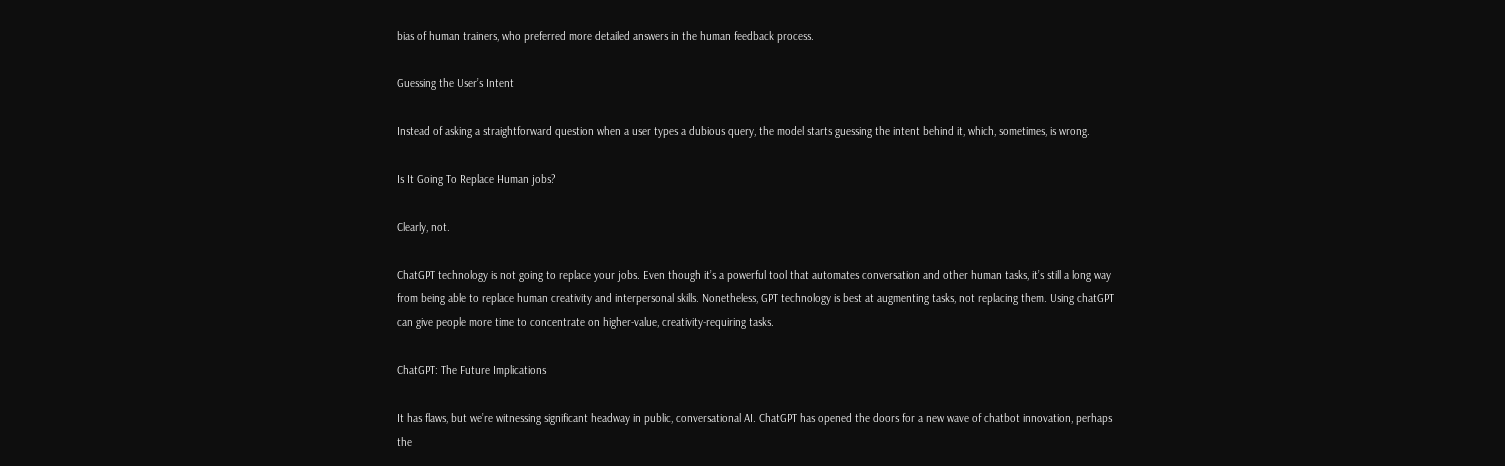bias of human trainers, who preferred more detailed answers in the human feedback process.

Guessing the User’s Intent

Instead of asking a straightforward question when a user types a dubious query, the model starts guessing the intent behind it, which, sometimes, is wrong.

Is It Going To Replace Human jobs?

Clearly, not.

ChatGPT technology is not going to replace your jobs. Even though it’s a powerful tool that automates conversation and other human tasks, it’s still a long way from being able to replace human creativity and interpersonal skills. Nonetheless, GPT technology is best at augmenting tasks, not replacing them. Using chatGPT can give people more time to concentrate on higher-value, creativity-requiring tasks.

ChatGPT: The Future Implications

It has flaws, but we’re witnessing significant headway in public, conversational AI. ChatGPT has opened the doors for a new wave of chatbot innovation, perhaps the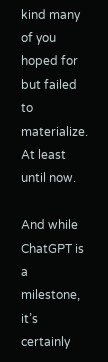kind many of you hoped for but failed to materialize. At least until now.

And while ChatGPT is a milestone, it’s certainly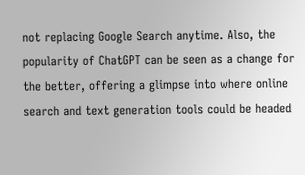not replacing Google Search anytime. Also, the popularity of ChatGPT can be seen as a change for the better, offering a glimpse into where online search and text generation tools could be headed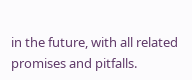in the future, with all related promises and pitfalls.